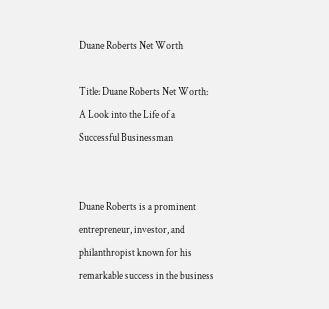Duane Roberts Net Worth

Title: Duane Roberts Net Worth: A Look into the Life of a Successful Businessman


Duane Roberts is a prominent entrepreneur, investor, and philanthropist known for his remarkable success in the business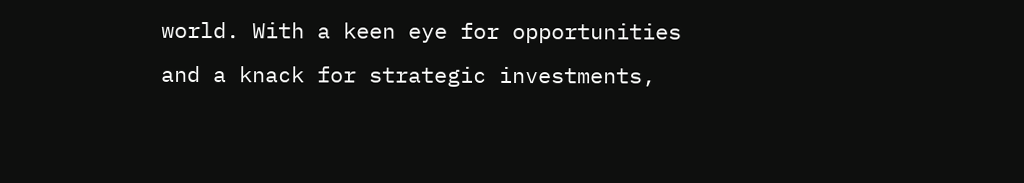world. With a keen eye for opportunities and a knack for strategic investments,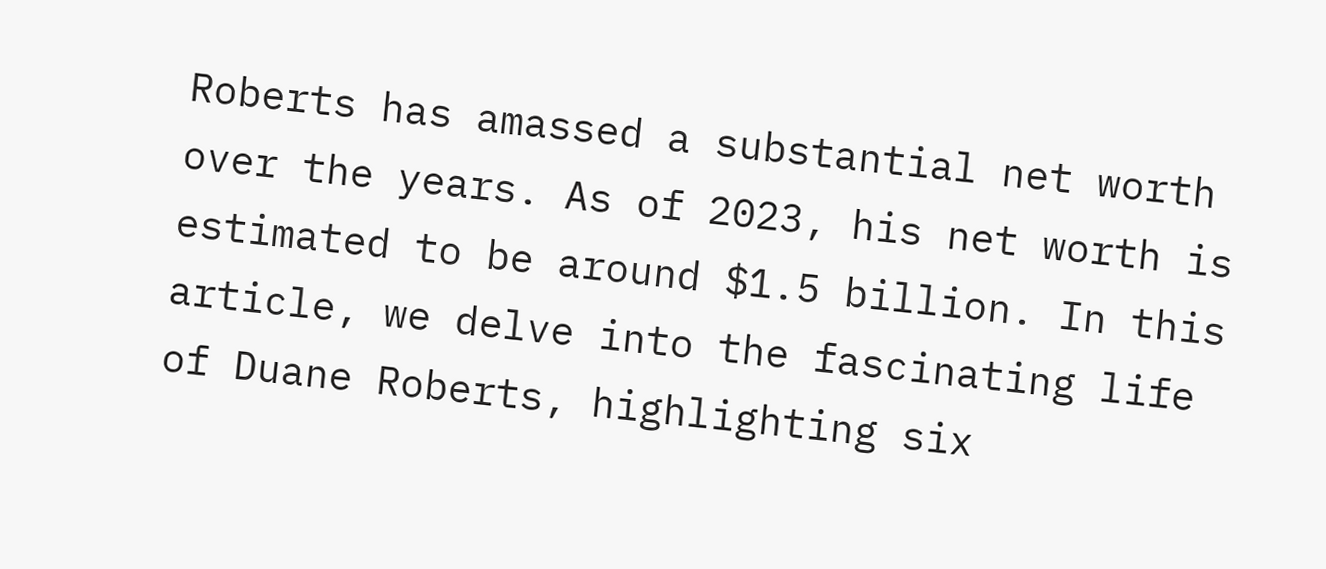Roberts has amassed a substantial net worth over the years. As of 2023, his net worth is estimated to be around $1.5 billion. In this article, we delve into the fascinating life of Duane Roberts, highlighting six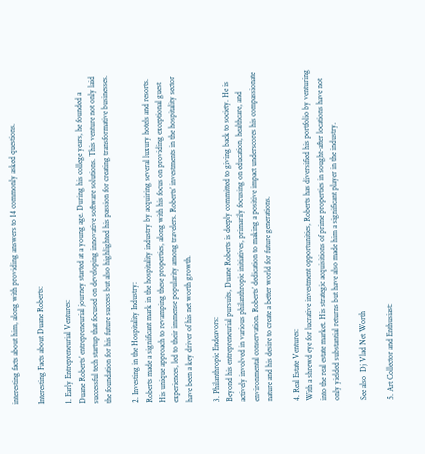interesting facts about him, along with providing answers to 14 commonly asked questions.

Interesting Facts about Duane Roberts:

1. Early Entrepreneurial Ventures:
Duane Roberts’ entrepreneurial journey started at a young age. During his college years, he founded a successful tech startup that focused on developing innovative software solutions. This venture not only laid the foundation for his future success but also highlighted his passion for creating transformative businesses.

2. Investing in the Hospitality Industry:
Roberts made a significant mark in the hospitality industry by acquiring several luxury hotels and resorts. His unique approach to revamping these properties, along with his focus on providing exceptional guest experiences, led to their immense popularity among travelers. Roberts’ investments in the hospitality sector have been a key driver of his net worth growth.

3. Philanthropic Endeavors:
Beyond his entrepreneurial pursuits, Duane Roberts is deeply committed to giving back to society. He is actively involved in various philanthropic initiatives, primarily focusing on education, healthcare, and environmental conservation. Roberts’ dedication to making a positive impact underscores his compassionate nature and his desire to create a better world for future generations.

4. Real Estate Ventures:
With a shrewd eye for lucrative investment opportunities, Roberts has diversified his portfolio by venturing into the real estate market. His strategic acquisitions of prime properties in sought-after locations have not only yielded substantial returns but have also made him a significant player in the industry.

See also  Dj Vlad Net Worth

5. Art Collector and Enthusiast: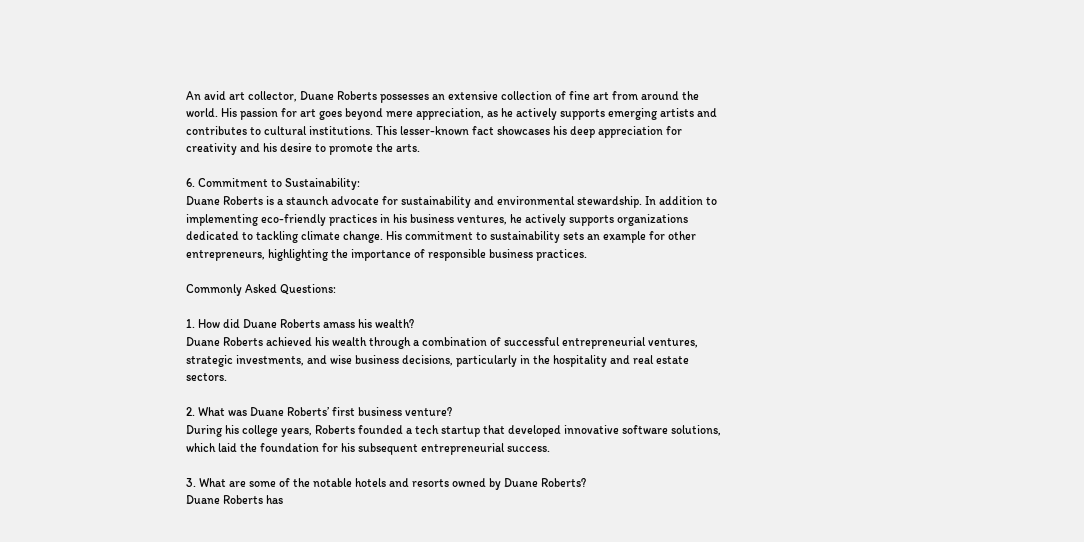An avid art collector, Duane Roberts possesses an extensive collection of fine art from around the world. His passion for art goes beyond mere appreciation, as he actively supports emerging artists and contributes to cultural institutions. This lesser-known fact showcases his deep appreciation for creativity and his desire to promote the arts.

6. Commitment to Sustainability:
Duane Roberts is a staunch advocate for sustainability and environmental stewardship. In addition to implementing eco-friendly practices in his business ventures, he actively supports organizations dedicated to tackling climate change. His commitment to sustainability sets an example for other entrepreneurs, highlighting the importance of responsible business practices.

Commonly Asked Questions:

1. How did Duane Roberts amass his wealth?
Duane Roberts achieved his wealth through a combination of successful entrepreneurial ventures, strategic investments, and wise business decisions, particularly in the hospitality and real estate sectors.

2. What was Duane Roberts’ first business venture?
During his college years, Roberts founded a tech startup that developed innovative software solutions, which laid the foundation for his subsequent entrepreneurial success.

3. What are some of the notable hotels and resorts owned by Duane Roberts?
Duane Roberts has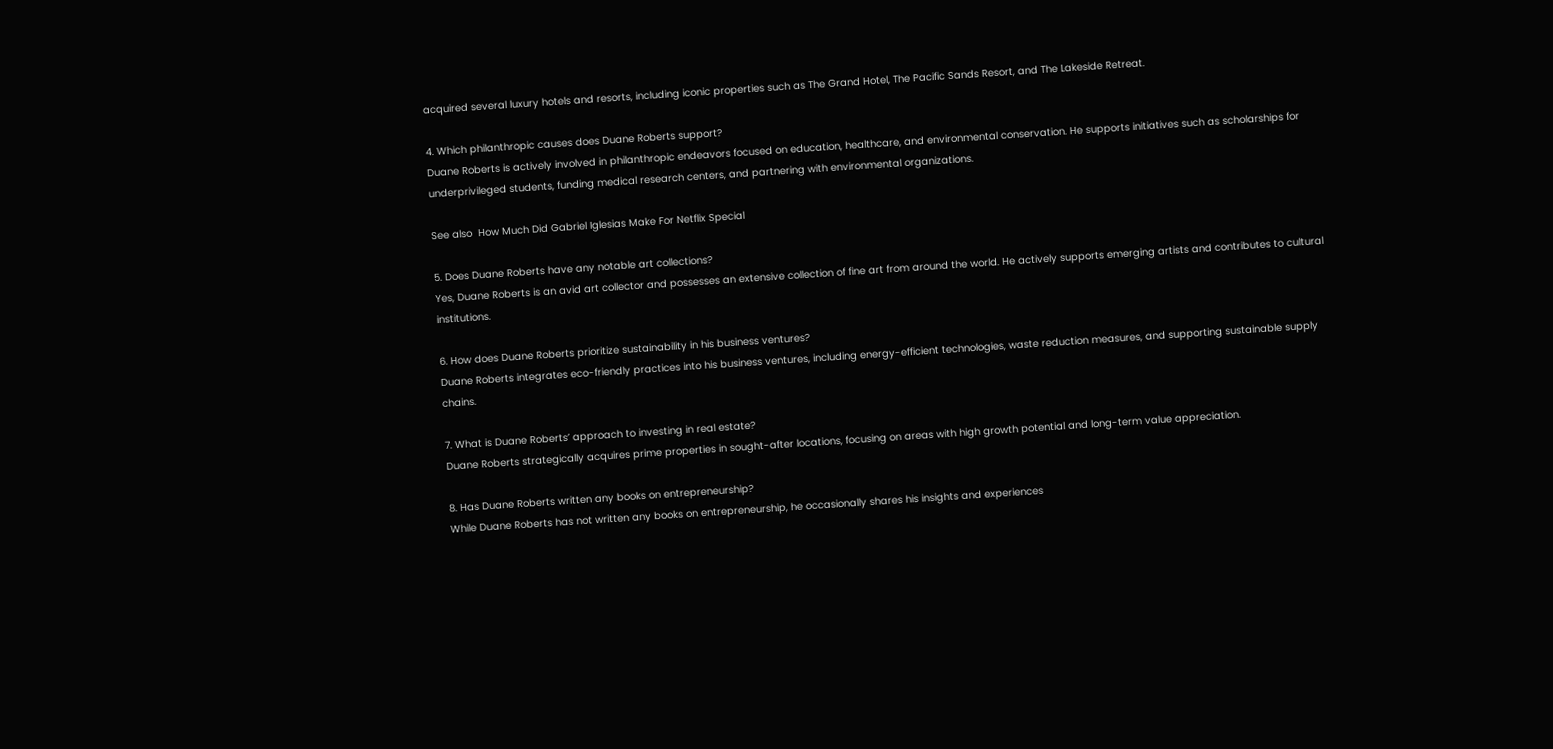acquired several luxury hotels and resorts, including iconic properties such as The Grand Hotel, The Pacific Sands Resort, and The Lakeside Retreat.

4. Which philanthropic causes does Duane Roberts support?
Duane Roberts is actively involved in philanthropic endeavors focused on education, healthcare, and environmental conservation. He supports initiatives such as scholarships for underprivileged students, funding medical research centers, and partnering with environmental organizations.

See also  How Much Did Gabriel Iglesias Make For Netflix Special

5. Does Duane Roberts have any notable art collections?
Yes, Duane Roberts is an avid art collector and possesses an extensive collection of fine art from around the world. He actively supports emerging artists and contributes to cultural institutions.

6. How does Duane Roberts prioritize sustainability in his business ventures?
Duane Roberts integrates eco-friendly practices into his business ventures, including energy-efficient technologies, waste reduction measures, and supporting sustainable supply chains.

7. What is Duane Roberts’ approach to investing in real estate?
Duane Roberts strategically acquires prime properties in sought-after locations, focusing on areas with high growth potential and long-term value appreciation.

8. Has Duane Roberts written any books on entrepreneurship?
While Duane Roberts has not written any books on entrepreneurship, he occasionally shares his insights and experiences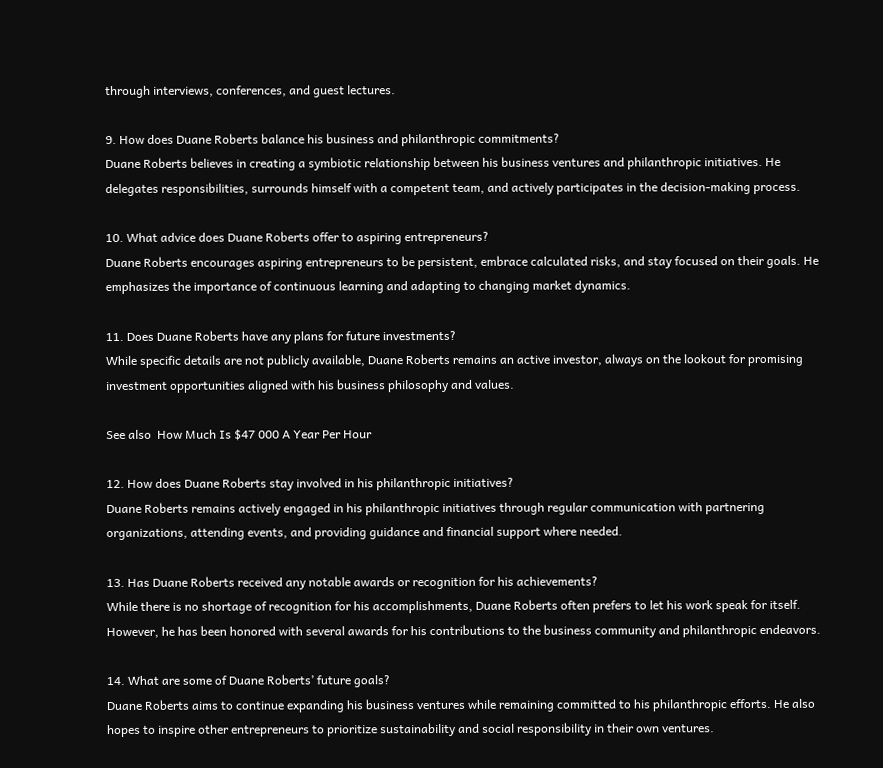through interviews, conferences, and guest lectures.

9. How does Duane Roberts balance his business and philanthropic commitments?
Duane Roberts believes in creating a symbiotic relationship between his business ventures and philanthropic initiatives. He delegates responsibilities, surrounds himself with a competent team, and actively participates in the decision-making process.

10. What advice does Duane Roberts offer to aspiring entrepreneurs?
Duane Roberts encourages aspiring entrepreneurs to be persistent, embrace calculated risks, and stay focused on their goals. He emphasizes the importance of continuous learning and adapting to changing market dynamics.

11. Does Duane Roberts have any plans for future investments?
While specific details are not publicly available, Duane Roberts remains an active investor, always on the lookout for promising investment opportunities aligned with his business philosophy and values.

See also  How Much Is $47 000 A Year Per Hour

12. How does Duane Roberts stay involved in his philanthropic initiatives?
Duane Roberts remains actively engaged in his philanthropic initiatives through regular communication with partnering organizations, attending events, and providing guidance and financial support where needed.

13. Has Duane Roberts received any notable awards or recognition for his achievements?
While there is no shortage of recognition for his accomplishments, Duane Roberts often prefers to let his work speak for itself. However, he has been honored with several awards for his contributions to the business community and philanthropic endeavors.

14. What are some of Duane Roberts’ future goals?
Duane Roberts aims to continue expanding his business ventures while remaining committed to his philanthropic efforts. He also hopes to inspire other entrepreneurs to prioritize sustainability and social responsibility in their own ventures.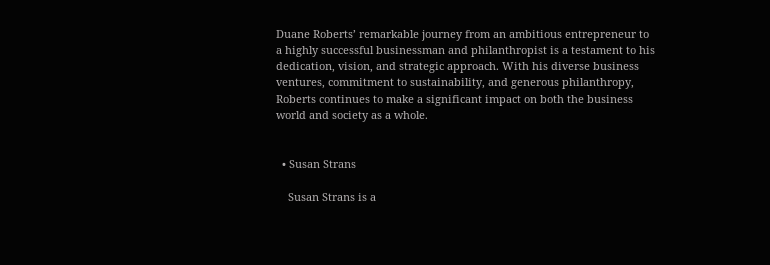Duane Roberts’ remarkable journey from an ambitious entrepreneur to a highly successful businessman and philanthropist is a testament to his dedication, vision, and strategic approach. With his diverse business ventures, commitment to sustainability, and generous philanthropy, Roberts continues to make a significant impact on both the business world and society as a whole.


  • Susan Strans

    Susan Strans is a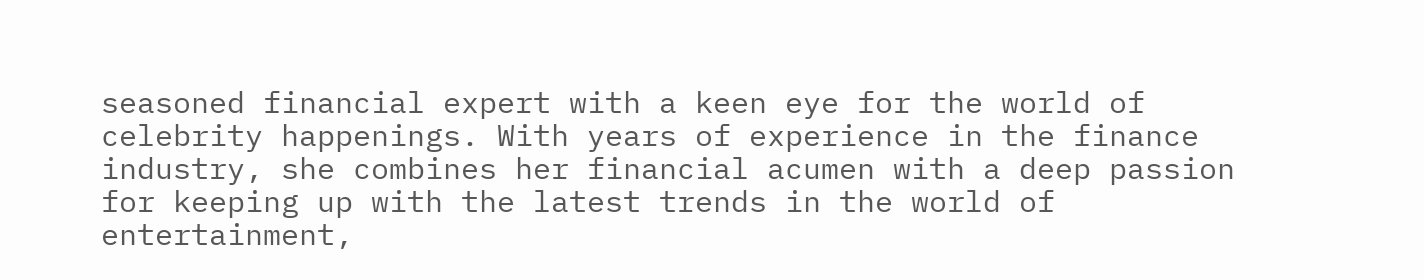seasoned financial expert with a keen eye for the world of celebrity happenings. With years of experience in the finance industry, she combines her financial acumen with a deep passion for keeping up with the latest trends in the world of entertainment,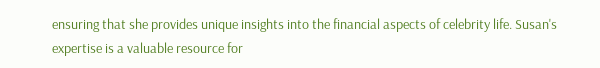ensuring that she provides unique insights into the financial aspects of celebrity life. Susan's expertise is a valuable resource for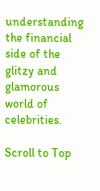understanding the financial side of the glitzy and glamorous world of celebrities.

Scroll to Top